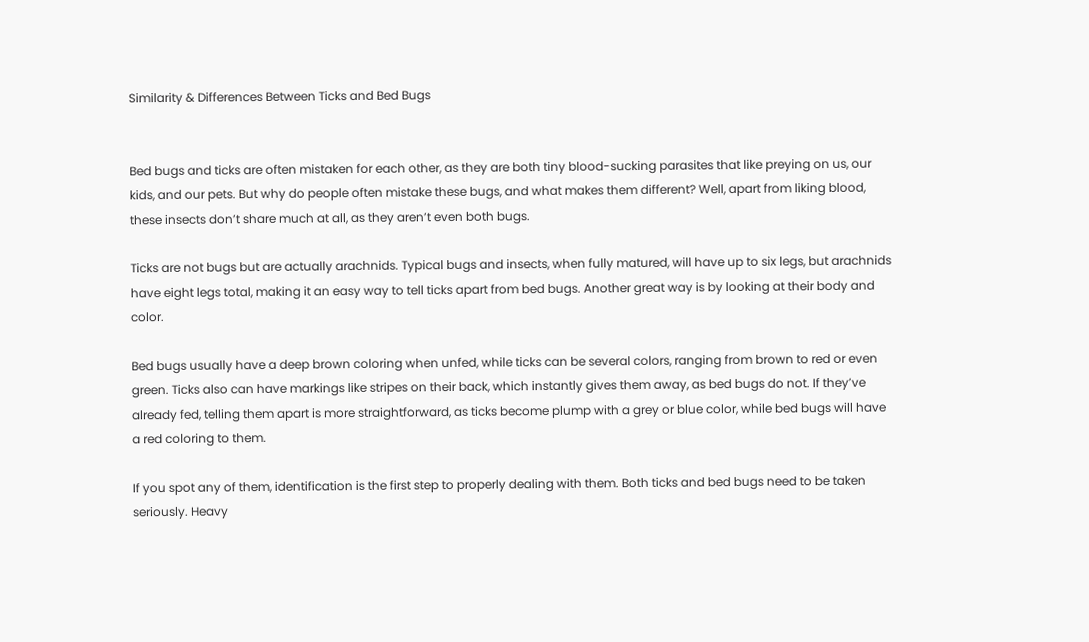Similarity & Differences Between Ticks and Bed Bugs


Bed bugs and ticks are often mistaken for each other, as they are both tiny blood-sucking parasites that like preying on us, our kids, and our pets. But why do people often mistake these bugs, and what makes them different? Well, apart from liking blood, these insects don’t share much at all, as they aren’t even both bugs.

Ticks are not bugs but are actually arachnids. Typical bugs and insects, when fully matured, will have up to six legs, but arachnids have eight legs total, making it an easy way to tell ticks apart from bed bugs. Another great way is by looking at their body and color.

Bed bugs usually have a deep brown coloring when unfed, while ticks can be several colors, ranging from brown to red or even green. Ticks also can have markings like stripes on their back, which instantly gives them away, as bed bugs do not. If they’ve already fed, telling them apart is more straightforward, as ticks become plump with a grey or blue color, while bed bugs will have a red coloring to them.

If you spot any of them, identification is the first step to properly dealing with them. Both ticks and bed bugs need to be taken seriously. Heavy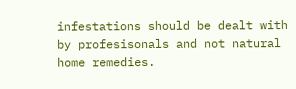infestations should be dealt with by profesisonals and not natural home remedies.